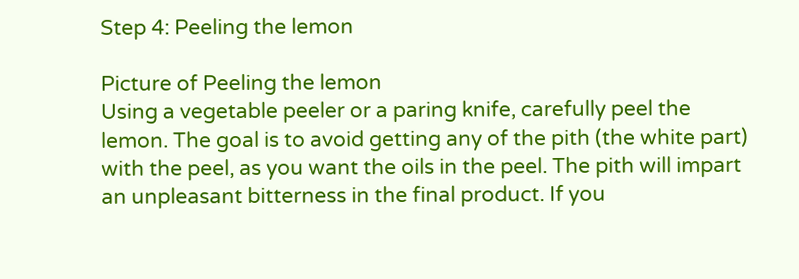Step 4: Peeling the lemon

Picture of Peeling the lemon
Using a vegetable peeler or a paring knife, carefully peel the lemon. The goal is to avoid getting any of the pith (the white part) with the peel, as you want the oils in the peel. The pith will impart an unpleasant bitterness in the final product. If you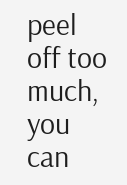peel off too much, you can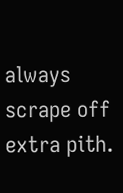always scrape off extra pith.